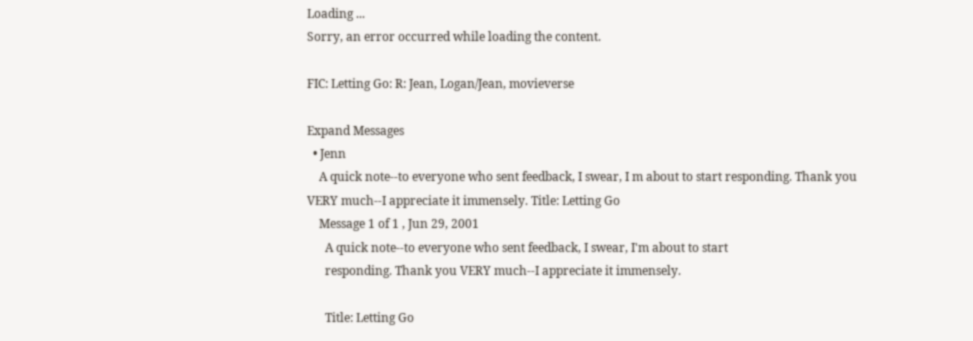Loading ...
Sorry, an error occurred while loading the content.

FIC: Letting Go: R: Jean, Logan/Jean, movieverse

Expand Messages
  • Jenn
    A quick note--to everyone who sent feedback, I swear, I m about to start responding. Thank you VERY much--I appreciate it immensely. Title: Letting Go
    Message 1 of 1 , Jun 29, 2001
      A quick note--to everyone who sent feedback, I swear, I'm about to start
      responding. Thank you VERY much--I appreciate it immensely.

      Title: Letting Go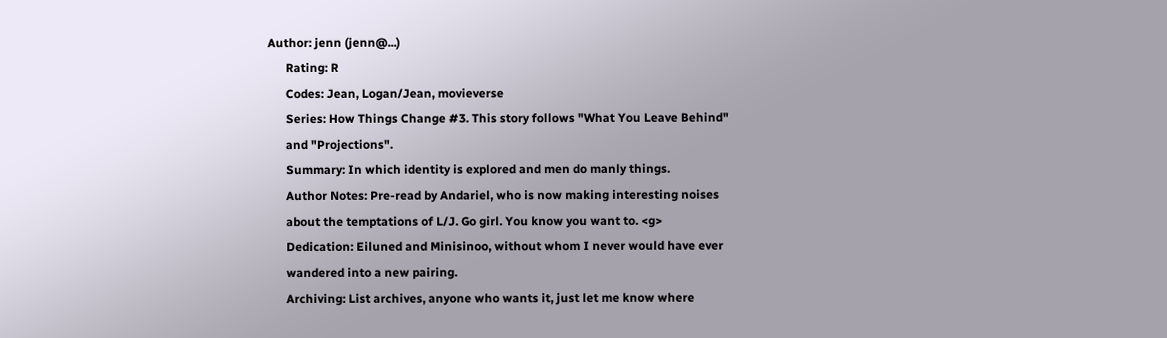Author: jenn (jenn@...)
      Rating: R
      Codes: Jean, Logan/Jean, movieverse
      Series: How Things Change #3. This story follows "What You Leave Behind"
      and "Projections".
      Summary: In which identity is explored and men do manly things.
      Author Notes: Pre-read by Andariel, who is now making interesting noises
      about the temptations of L/J. Go girl. You know you want to. <g>
      Dedication: Eiluned and Minisinoo, without whom I never would have ever
      wandered into a new pairing.
      Archiving: List archives, anyone who wants it, just let me know where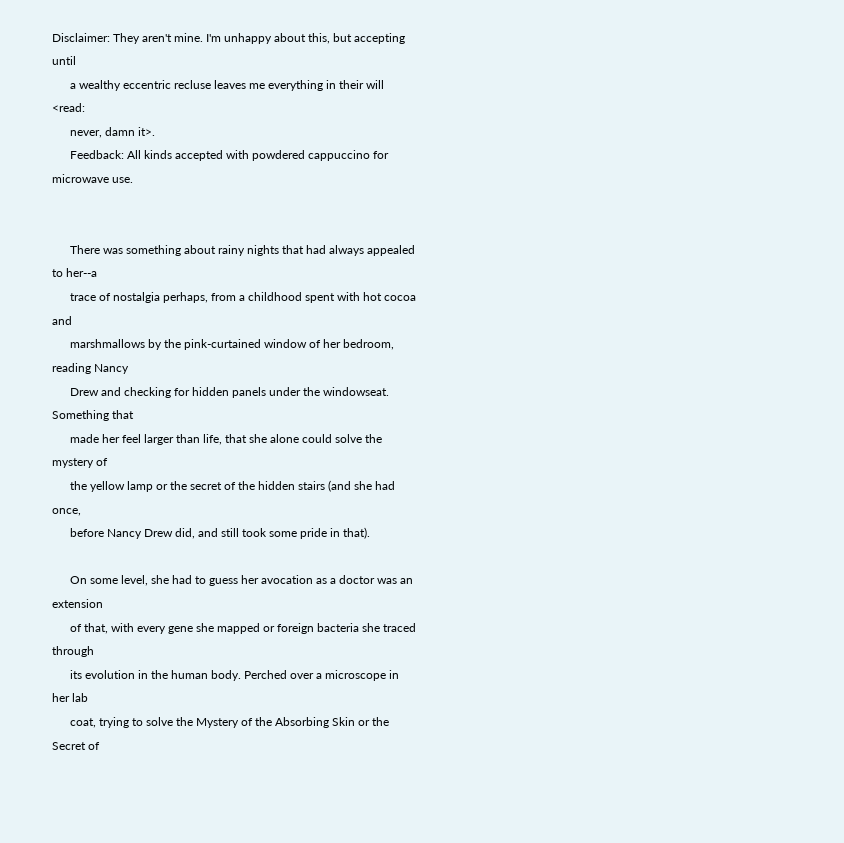Disclaimer: They aren't mine. I'm unhappy about this, but accepting until
      a wealthy eccentric recluse leaves me everything in their will <read:
      never, damn it>.
      Feedback: All kinds accepted with powdered cappuccino for microwave use.


      There was something about rainy nights that had always appealed to her--a
      trace of nostalgia perhaps, from a childhood spent with hot cocoa and
      marshmallows by the pink-curtained window of her bedroom, reading Nancy
      Drew and checking for hidden panels under the windowseat. Something that
      made her feel larger than life, that she alone could solve the mystery of
      the yellow lamp or the secret of the hidden stairs (and she had once,
      before Nancy Drew did, and still took some pride in that).

      On some level, she had to guess her avocation as a doctor was an extension
      of that, with every gene she mapped or foreign bacteria she traced through
      its evolution in the human body. Perched over a microscope in her lab
      coat, trying to solve the Mystery of the Absorbing Skin or the Secret of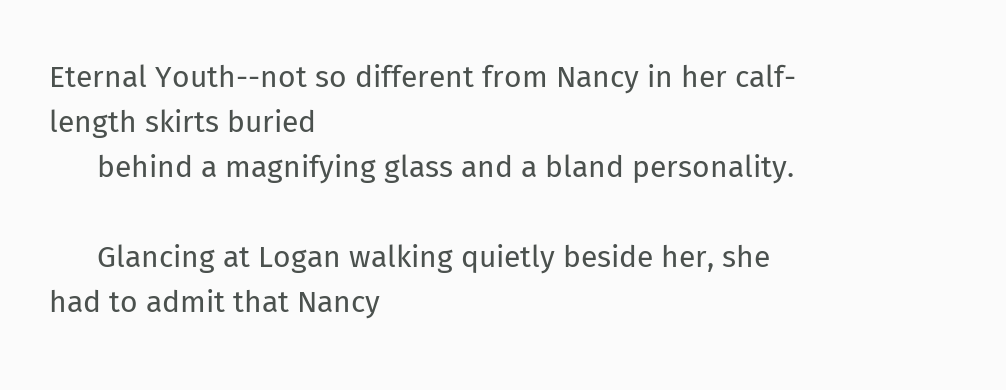Eternal Youth--not so different from Nancy in her calf-length skirts buried
      behind a magnifying glass and a bland personality.

      Glancing at Logan walking quietly beside her, she had to admit that Nancy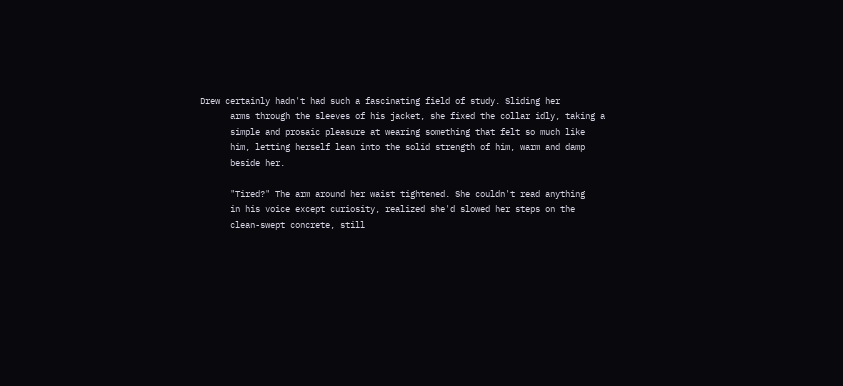Drew certainly hadn't had such a fascinating field of study. Sliding her
      arms through the sleeves of his jacket, she fixed the collar idly, taking a
      simple and prosaic pleasure at wearing something that felt so much like
      him, letting herself lean into the solid strength of him, warm and damp
      beside her.

      "Tired?" The arm around her waist tightened. She couldn't read anything
      in his voice except curiosity, realized she'd slowed her steps on the
      clean-swept concrete, still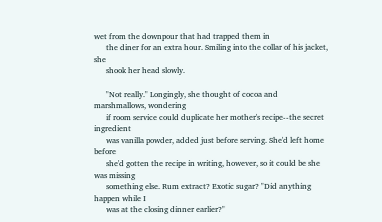wet from the downpour that had trapped them in
      the diner for an extra hour. Smiling into the collar of his jacket, she
      shook her head slowly.

      "Not really." Longingly, she thought of cocoa and marshmallows, wondering
      if room service could duplicate her mother's recipe--the secret ingredient
      was vanilla powder, added just before serving. She'd left home before
      she'd gotten the recipe in writing, however, so it could be she was missing
      something else. Rum extract? Exotic sugar? "Did anything happen while I
      was at the closing dinner earlier?"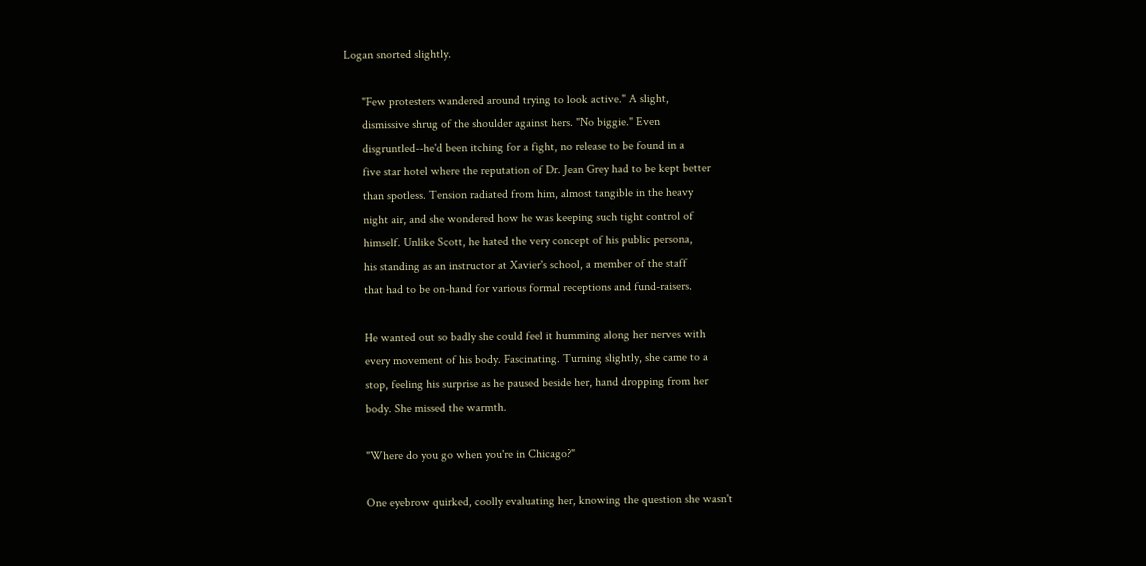Logan snorted slightly.

      "Few protesters wandered around trying to look active." A slight,
      dismissive shrug of the shoulder against hers. "No biggie." Even
      disgruntled--he'd been itching for a fight, no release to be found in a
      five star hotel where the reputation of Dr. Jean Grey had to be kept better
      than spotless. Tension radiated from him, almost tangible in the heavy
      night air, and she wondered how he was keeping such tight control of
      himself. Unlike Scott, he hated the very concept of his public persona,
      his standing as an instructor at Xavier's school, a member of the staff
      that had to be on-hand for various formal receptions and fund-raisers.

      He wanted out so badly she could feel it humming along her nerves with
      every movement of his body. Fascinating. Turning slightly, she came to a
      stop, feeling his surprise as he paused beside her, hand dropping from her
      body. She missed the warmth.

      "Where do you go when you're in Chicago?"

      One eyebrow quirked, coolly evaluating her, knowing the question she wasn't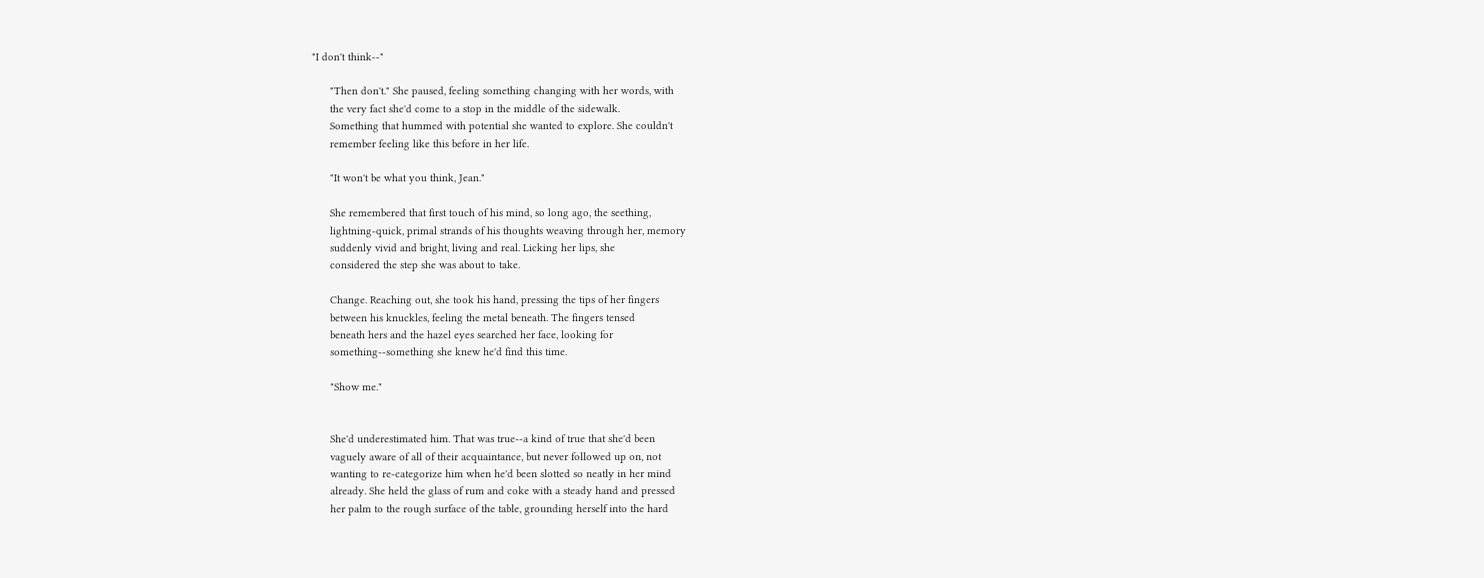"I don't think--"

      "Then don't." She paused, feeling something changing with her words, with
      the very fact she'd come to a stop in the middle of the sidewalk.
      Something that hummed with potential she wanted to explore. She couldn't
      remember feeling like this before in her life.

      "It won't be what you think, Jean."

      She remembered that first touch of his mind, so long ago, the seething,
      lightning-quick, primal strands of his thoughts weaving through her, memory
      suddenly vivid and bright, living and real. Licking her lips, she
      considered the step she was about to take.

      Change. Reaching out, she took his hand, pressing the tips of her fingers
      between his knuckles, feeling the metal beneath. The fingers tensed
      beneath hers and the hazel eyes searched her face, looking for
      something--something she knew he'd find this time.

      "Show me."


      She'd underestimated him. That was true--a kind of true that she'd been
      vaguely aware of all of their acquaintance, but never followed up on, not
      wanting to re-categorize him when he'd been slotted so neatly in her mind
      already. She held the glass of rum and coke with a steady hand and pressed
      her palm to the rough surface of the table, grounding herself into the hard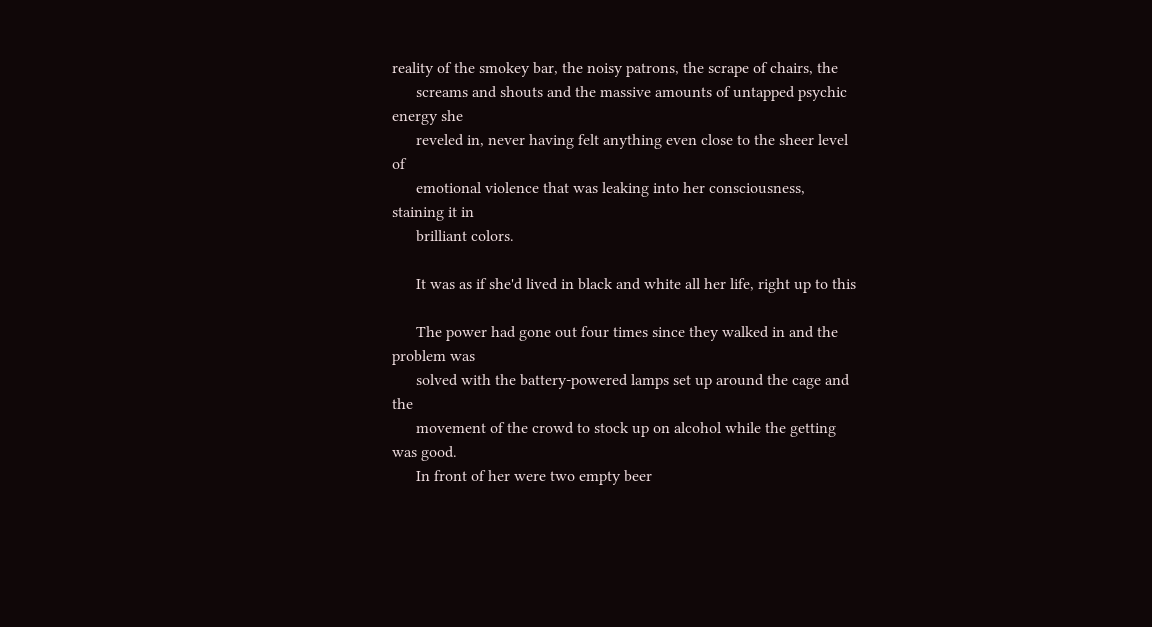reality of the smokey bar, the noisy patrons, the scrape of chairs, the
      screams and shouts and the massive amounts of untapped psychic energy she
      reveled in, never having felt anything even close to the sheer level of
      emotional violence that was leaking into her consciousness, staining it in
      brilliant colors.

      It was as if she'd lived in black and white all her life, right up to this

      The power had gone out four times since they walked in and the problem was
      solved with the battery-powered lamps set up around the cage and the
      movement of the crowd to stock up on alcohol while the getting was good.
      In front of her were two empty beer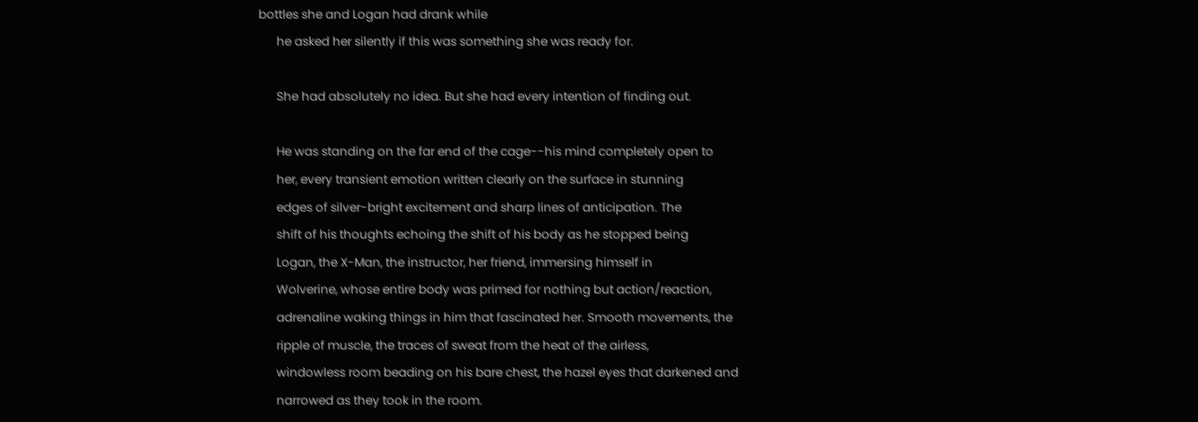bottles she and Logan had drank while
      he asked her silently if this was something she was ready for.

      She had absolutely no idea. But she had every intention of finding out.

      He was standing on the far end of the cage--his mind completely open to
      her, every transient emotion written clearly on the surface in stunning
      edges of silver-bright excitement and sharp lines of anticipation. The
      shift of his thoughts echoing the shift of his body as he stopped being
      Logan, the X-Man, the instructor, her friend, immersing himself in
      Wolverine, whose entire body was primed for nothing but action/reaction,
      adrenaline waking things in him that fascinated her. Smooth movements, the
      ripple of muscle, the traces of sweat from the heat of the airless,
      windowless room beading on his bare chest, the hazel eyes that darkened and
      narrowed as they took in the room.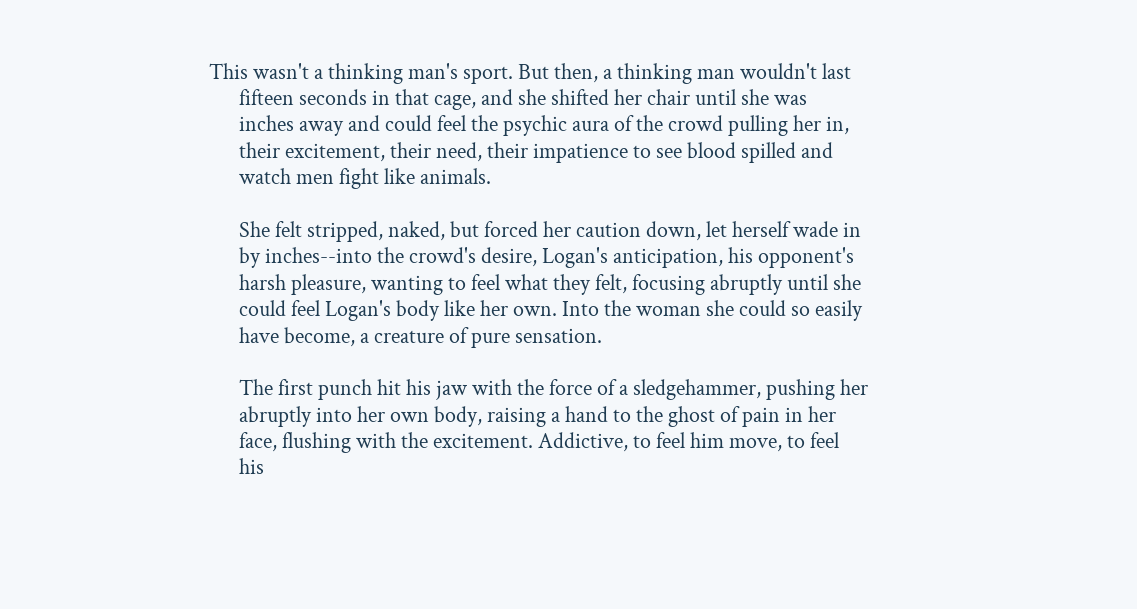This wasn't a thinking man's sport. But then, a thinking man wouldn't last
      fifteen seconds in that cage, and she shifted her chair until she was
      inches away and could feel the psychic aura of the crowd pulling her in,
      their excitement, their need, their impatience to see blood spilled and
      watch men fight like animals.

      She felt stripped, naked, but forced her caution down, let herself wade in
      by inches--into the crowd's desire, Logan's anticipation, his opponent's
      harsh pleasure, wanting to feel what they felt, focusing abruptly until she
      could feel Logan's body like her own. Into the woman she could so easily
      have become, a creature of pure sensation.

      The first punch hit his jaw with the force of a sledgehammer, pushing her
      abruptly into her own body, raising a hand to the ghost of pain in her
      face, flushing with the excitement. Addictive, to feel him move, to feel
      his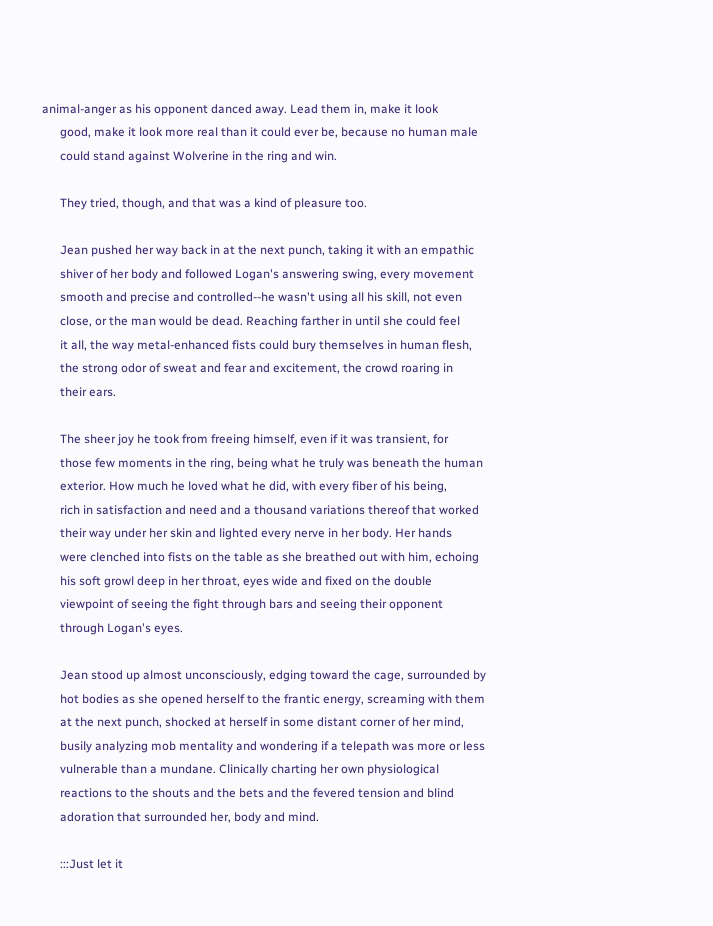animal-anger as his opponent danced away. Lead them in, make it look
      good, make it look more real than it could ever be, because no human male
      could stand against Wolverine in the ring and win.

      They tried, though, and that was a kind of pleasure too.

      Jean pushed her way back in at the next punch, taking it with an empathic
      shiver of her body and followed Logan's answering swing, every movement
      smooth and precise and controlled--he wasn't using all his skill, not even
      close, or the man would be dead. Reaching farther in until she could feel
      it all, the way metal-enhanced fists could bury themselves in human flesh,
      the strong odor of sweat and fear and excitement, the crowd roaring in
      their ears.

      The sheer joy he took from freeing himself, even if it was transient, for
      those few moments in the ring, being what he truly was beneath the human
      exterior. How much he loved what he did, with every fiber of his being,
      rich in satisfaction and need and a thousand variations thereof that worked
      their way under her skin and lighted every nerve in her body. Her hands
      were clenched into fists on the table as she breathed out with him, echoing
      his soft growl deep in her throat, eyes wide and fixed on the double
      viewpoint of seeing the fight through bars and seeing their opponent
      through Logan's eyes.

      Jean stood up almost unconsciously, edging toward the cage, surrounded by
      hot bodies as she opened herself to the frantic energy, screaming with them
      at the next punch, shocked at herself in some distant corner of her mind,
      busily analyzing mob mentality and wondering if a telepath was more or less
      vulnerable than a mundane. Clinically charting her own physiological
      reactions to the shouts and the bets and the fevered tension and blind
      adoration that surrounded her, body and mind.

      :::Just let it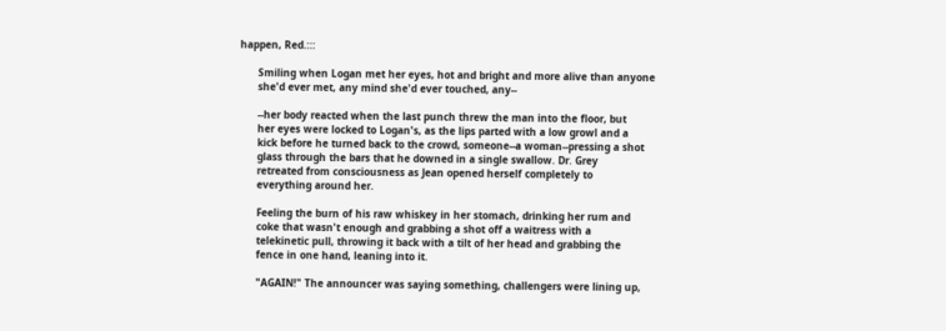happen, Red.:::

      Smiling when Logan met her eyes, hot and bright and more alive than anyone
      she'd ever met, any mind she'd ever touched, any--

      --her body reacted when the last punch threw the man into the floor, but
      her eyes were locked to Logan's, as the lips parted with a low growl and a
      kick before he turned back to the crowd, someone--a woman--pressing a shot
      glass through the bars that he downed in a single swallow. Dr. Grey
      retreated from consciousness as Jean opened herself completely to
      everything around her.

      Feeling the burn of his raw whiskey in her stomach, drinking her rum and
      coke that wasn't enough and grabbing a shot off a waitress with a
      telekinetic pull, throwing it back with a tilt of her head and grabbing the
      fence in one hand, leaning into it.

      "AGAIN!" The announcer was saying something, challengers were lining up,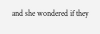and she wondered if they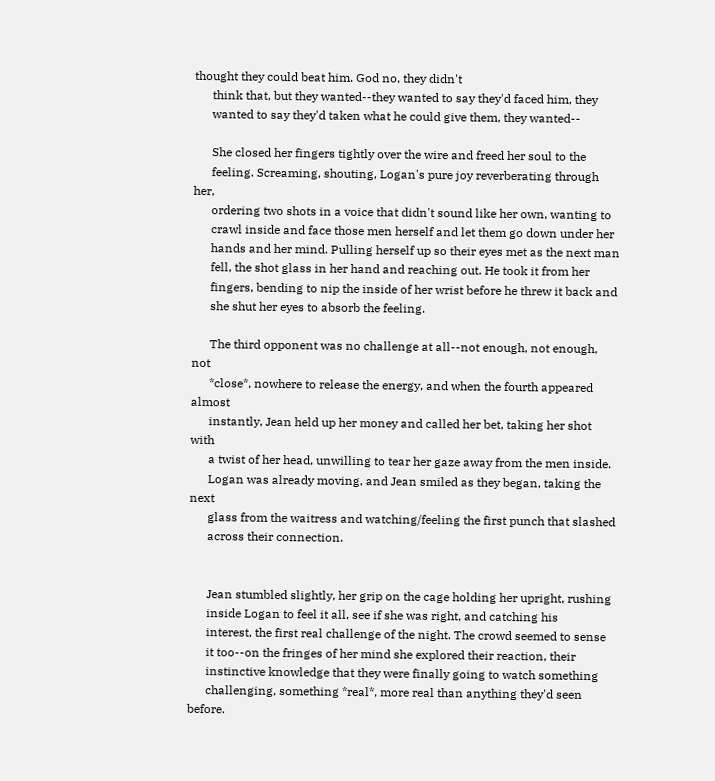thought they could beat him. God no, they didn't
      think that, but they wanted--they wanted to say they'd faced him, they
      wanted to say they'd taken what he could give them, they wanted--

      She closed her fingers tightly over the wire and freed her soul to the
      feeling. Screaming, shouting, Logan's pure joy reverberating through her,
      ordering two shots in a voice that didn't sound like her own, wanting to
      crawl inside and face those men herself and let them go down under her
      hands and her mind. Pulling herself up so their eyes met as the next man
      fell, the shot glass in her hand and reaching out. He took it from her
      fingers, bending to nip the inside of her wrist before he threw it back and
      she shut her eyes to absorb the feeling.

      The third opponent was no challenge at all--not enough, not enough, not
      *close*, nowhere to release the energy, and when the fourth appeared almost
      instantly, Jean held up her money and called her bet, taking her shot with
      a twist of her head, unwilling to tear her gaze away from the men inside.
      Logan was already moving, and Jean smiled as they began, taking the next
      glass from the waitress and watching/feeling the first punch that slashed
      across their connection.


      Jean stumbled slightly, her grip on the cage holding her upright, rushing
      inside Logan to feel it all, see if she was right, and catching his
      interest, the first real challenge of the night. The crowd seemed to sense
      it too--on the fringes of her mind she explored their reaction, their
      instinctive knowledge that they were finally going to watch something
      challenging, something *real*, more real than anything they'd seen before.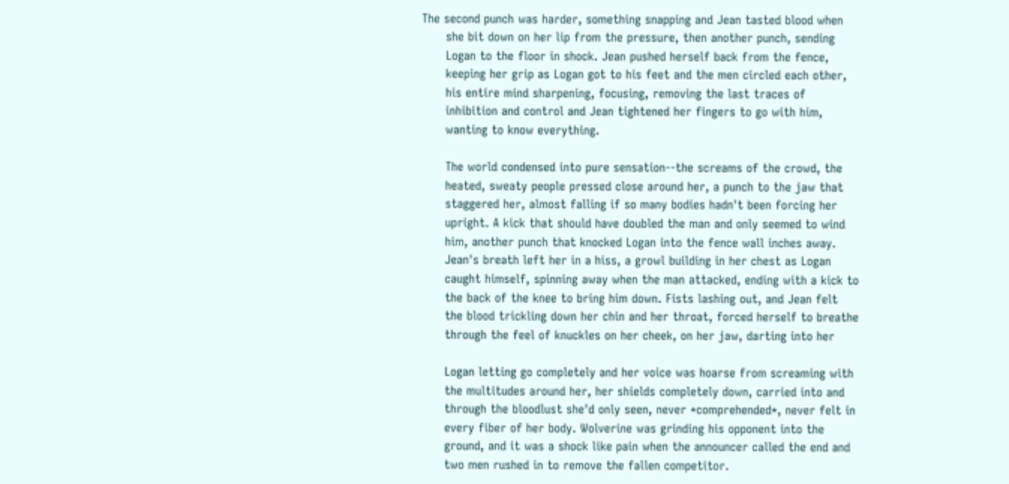The second punch was harder, something snapping and Jean tasted blood when
      she bit down on her lip from the pressure, then another punch, sending
      Logan to the floor in shock. Jean pushed herself back from the fence,
      keeping her grip as Logan got to his feet and the men circled each other,
      his entire mind sharpening, focusing, removing the last traces of
      inhibition and control and Jean tightened her fingers to go with him,
      wanting to know everything.

      The world condensed into pure sensation--the screams of the crowd, the
      heated, sweaty people pressed close around her, a punch to the jaw that
      staggered her, almost falling if so many bodies hadn't been forcing her
      upright. A kick that should have doubled the man and only seemed to wind
      him, another punch that knocked Logan into the fence wall inches away.
      Jean's breath left her in a hiss, a growl building in her chest as Logan
      caught himself, spinning away when the man attacked, ending with a kick to
      the back of the knee to bring him down. Fists lashing out, and Jean felt
      the blood trickling down her chin and her throat, forced herself to breathe
      through the feel of knuckles on her cheek, on her jaw, darting into her

      Logan letting go completely and her voice was hoarse from screaming with
      the multitudes around her, her shields completely down, carried into and
      through the bloodlust she'd only seen, never *comprehended*, never felt in
      every fiber of her body. Wolverine was grinding his opponent into the
      ground, and it was a shock like pain when the announcer called the end and
      two men rushed in to remove the fallen competitor.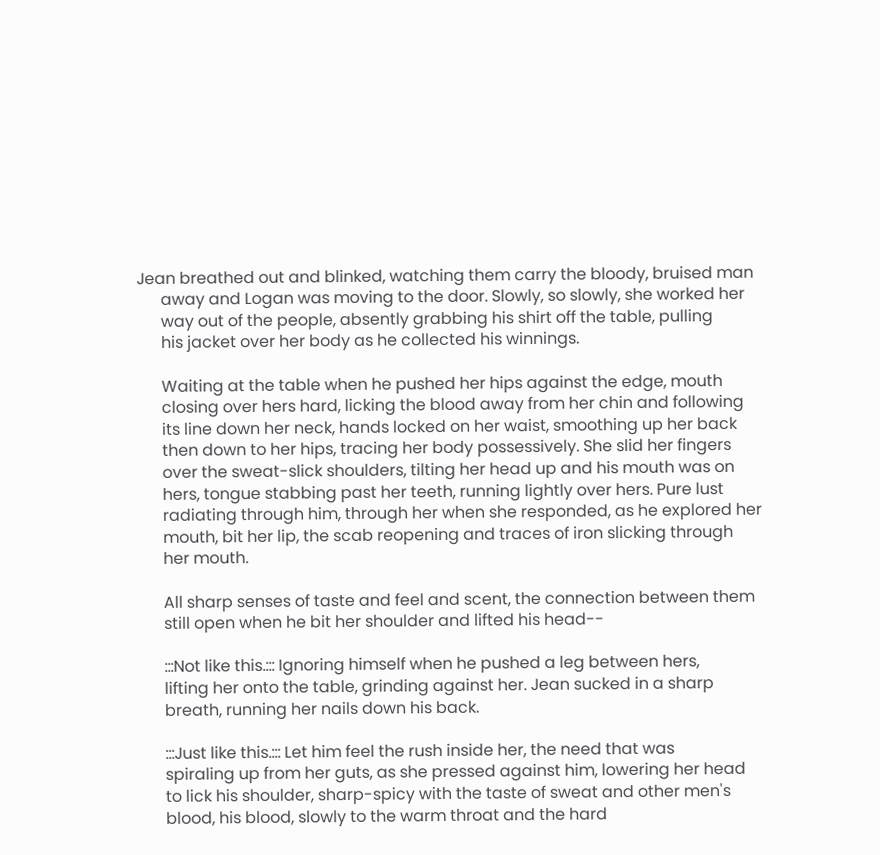Jean breathed out and blinked, watching them carry the bloody, bruised man
      away and Logan was moving to the door. Slowly, so slowly, she worked her
      way out of the people, absently grabbing his shirt off the table, pulling
      his jacket over her body as he collected his winnings.

      Waiting at the table when he pushed her hips against the edge, mouth
      closing over hers hard, licking the blood away from her chin and following
      its line down her neck, hands locked on her waist, smoothing up her back
      then down to her hips, tracing her body possessively. She slid her fingers
      over the sweat-slick shoulders, tilting her head up and his mouth was on
      hers, tongue stabbing past her teeth, running lightly over hers. Pure lust
      radiating through him, through her when she responded, as he explored her
      mouth, bit her lip, the scab reopening and traces of iron slicking through
      her mouth.

      All sharp senses of taste and feel and scent, the connection between them
      still open when he bit her shoulder and lifted his head--

      :::Not like this.::: Ignoring himself when he pushed a leg between hers,
      lifting her onto the table, grinding against her. Jean sucked in a sharp
      breath, running her nails down his back.

      :::Just like this.::: Let him feel the rush inside her, the need that was
      spiraling up from her guts, as she pressed against him, lowering her head
      to lick his shoulder, sharp-spicy with the taste of sweat and other men's
      blood, his blood, slowly to the warm throat and the hard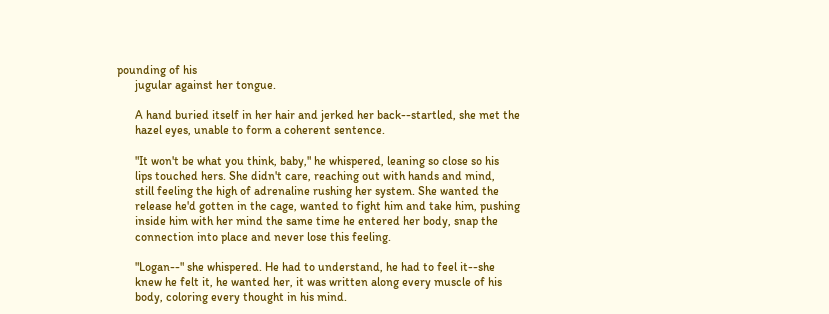pounding of his
      jugular against her tongue.

      A hand buried itself in her hair and jerked her back--startled, she met the
      hazel eyes, unable to form a coherent sentence.

      "It won't be what you think, baby," he whispered, leaning so close so his
      lips touched hers. She didn't care, reaching out with hands and mind,
      still feeling the high of adrenaline rushing her system. She wanted the
      release he'd gotten in the cage, wanted to fight him and take him, pushing
      inside him with her mind the same time he entered her body, snap the
      connection into place and never lose this feeling.

      "Logan--" she whispered. He had to understand, he had to feel it--she
      knew he felt it, he wanted her, it was written along every muscle of his
      body, coloring every thought in his mind.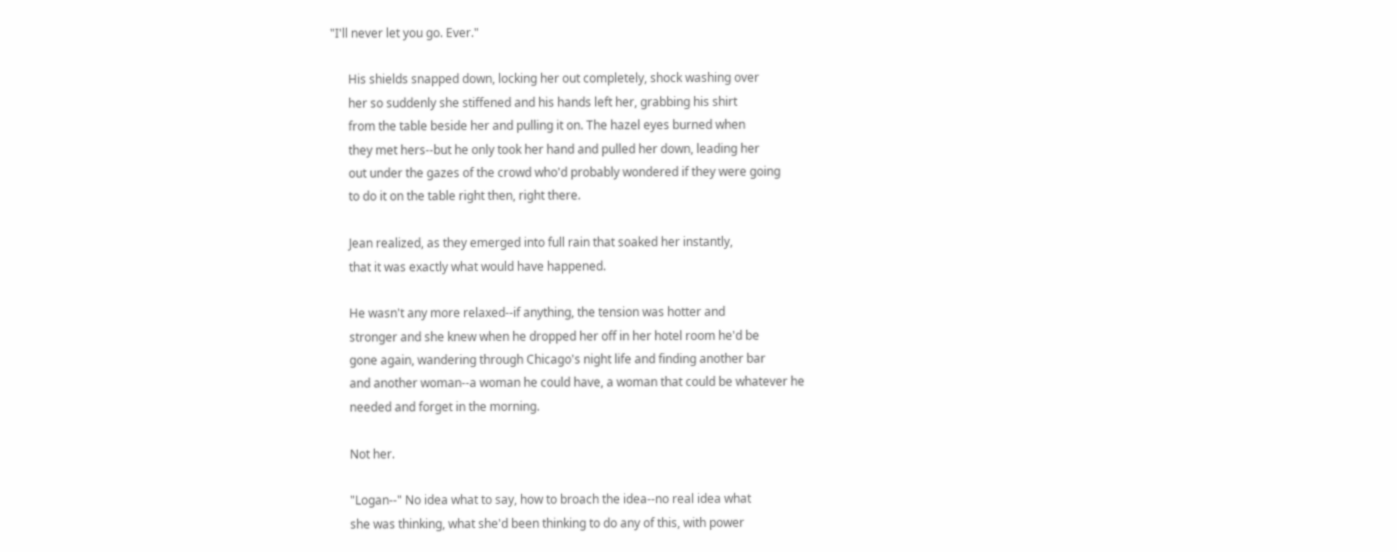"I'll never let you go. Ever."

      His shields snapped down, locking her out completely, shock washing over
      her so suddenly she stiffened and his hands left her, grabbing his shirt
      from the table beside her and pulling it on. The hazel eyes burned when
      they met hers--but he only took her hand and pulled her down, leading her
      out under the gazes of the crowd who'd probably wondered if they were going
      to do it on the table right then, right there.

      Jean realized, as they emerged into full rain that soaked her instantly,
      that it was exactly what would have happened.

      He wasn't any more relaxed--if anything, the tension was hotter and
      stronger and she knew when he dropped her off in her hotel room he'd be
      gone again, wandering through Chicago's night life and finding another bar
      and another woman--a woman he could have, a woman that could be whatever he
      needed and forget in the morning.

      Not her.

      "Logan--" No idea what to say, how to broach the idea--no real idea what
      she was thinking, what she'd been thinking to do any of this, with power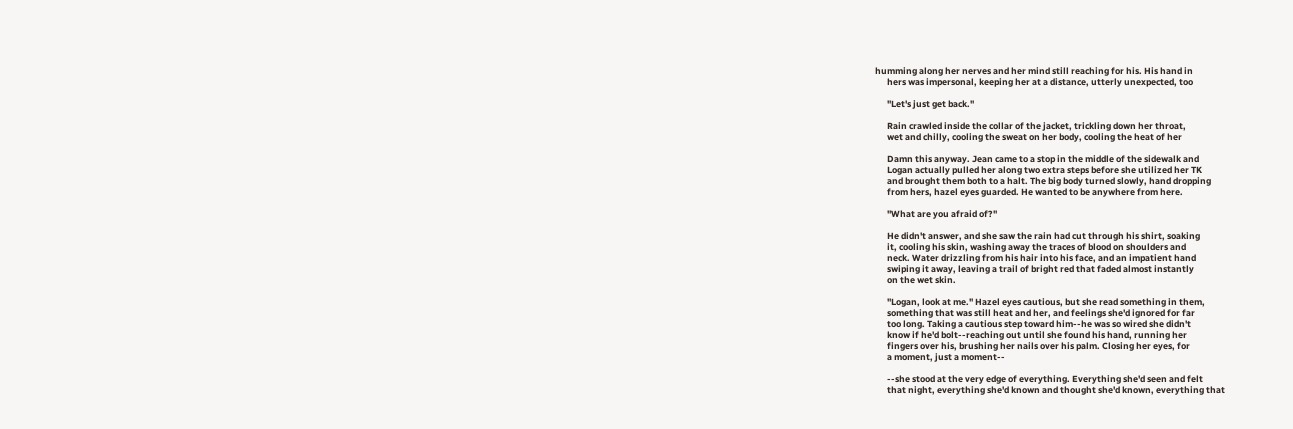humming along her nerves and her mind still reaching for his. His hand in
      hers was impersonal, keeping her at a distance, utterly unexpected, too

      "Let's just get back."

      Rain crawled inside the collar of the jacket, trickling down her throat,
      wet and chilly, cooling the sweat on her body, cooling the heat of her

      Damn this anyway. Jean came to a stop in the middle of the sidewalk and
      Logan actually pulled her along two extra steps before she utilized her TK
      and brought them both to a halt. The big body turned slowly, hand dropping
      from hers, hazel eyes guarded. He wanted to be anywhere from here.

      "What are you afraid of?"

      He didn't answer, and she saw the rain had cut through his shirt, soaking
      it, cooling his skin, washing away the traces of blood on shoulders and
      neck. Water drizzling from his hair into his face, and an impatient hand
      swiping it away, leaving a trail of bright red that faded almost instantly
      on the wet skin.

      "Logan, look at me." Hazel eyes cautious, but she read something in them,
      something that was still heat and her, and feelings she'd ignored for far
      too long. Taking a cautious step toward him--he was so wired she didn't
      know if he'd bolt--reaching out until she found his hand, running her
      fingers over his, brushing her nails over his palm. Closing her eyes, for
      a moment, just a moment--

      --she stood at the very edge of everything. Everything she'd seen and felt
      that night, everything she'd known and thought she'd known, everything that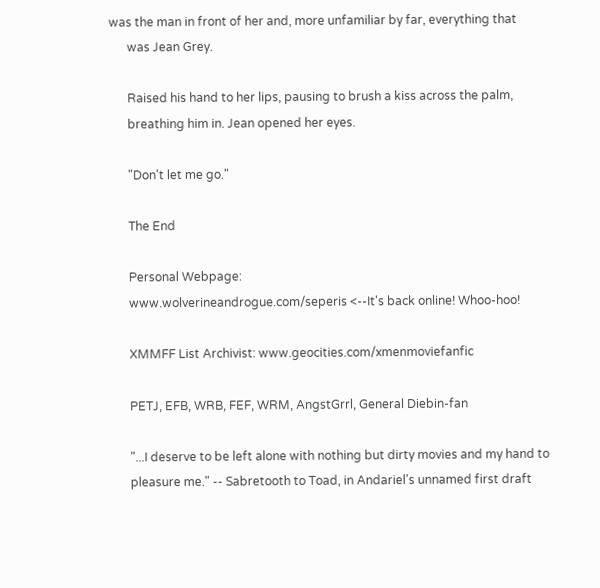was the man in front of her and, more unfamiliar by far, everything that
      was Jean Grey.

      Raised his hand to her lips, pausing to brush a kiss across the palm,
      breathing him in. Jean opened her eyes.

      "Don't let me go."

      The End

      Personal Webpage:
      www.wolverineandrogue.com/seperis <--It's back online! Whoo-hoo!

      XMMFF List Archivist: www.geocities.com/xmenmoviefanfic

      PETJ, EFB, WRB, FEF, WRM, AngstGrrl, General Diebin-fan

      "...I deserve to be left alone with nothing but dirty movies and my hand to
      pleasure me." -- Sabretooth to Toad, in Andariel's unnamed first draft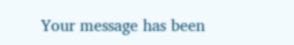Your message has been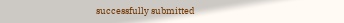successfully submitted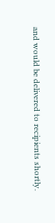and would be delivered to recipients shortly.